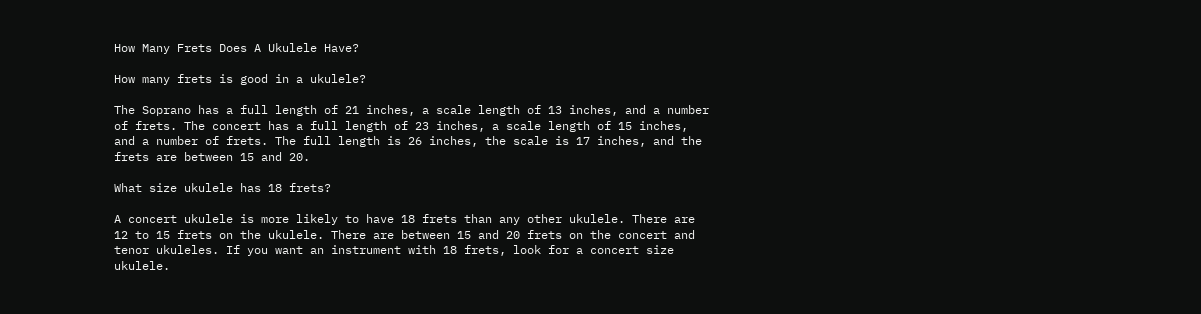How Many Frets Does A Ukulele Have?

How many frets is good in a ukulele?

The Soprano has a full length of 21 inches, a scale length of 13 inches, and a number of frets. The concert has a full length of 23 inches, a scale length of 15 inches, and a number of frets. The full length is 26 inches, the scale is 17 inches, and the frets are between 15 and 20.

What size ukulele has 18 frets?

A concert ukulele is more likely to have 18 frets than any other ukulele. There are 12 to 15 frets on the ukulele. There are between 15 and 20 frets on the concert and tenor ukuleles. If you want an instrument with 18 frets, look for a concert size ukulele.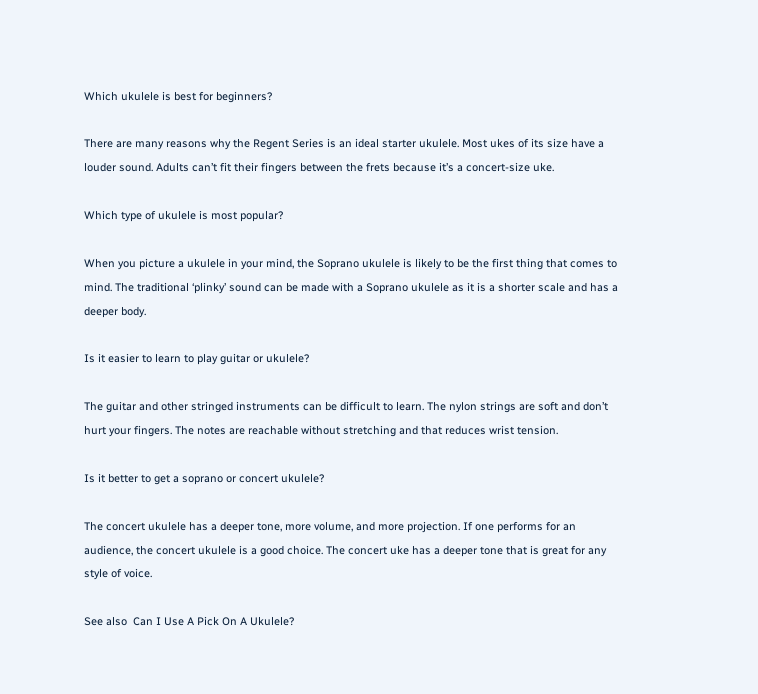Which ukulele is best for beginners?

There are many reasons why the Regent Series is an ideal starter ukulele. Most ukes of its size have a louder sound. Adults can’t fit their fingers between the frets because it’s a concert-size uke.

Which type of ukulele is most popular?

When you picture a ukulele in your mind, the Soprano ukulele is likely to be the first thing that comes to mind. The traditional ‘plinky’ sound can be made with a Soprano ukulele as it is a shorter scale and has a deeper body.

Is it easier to learn to play guitar or ukulele?

The guitar and other stringed instruments can be difficult to learn. The nylon strings are soft and don’t hurt your fingers. The notes are reachable without stretching and that reduces wrist tension.

Is it better to get a soprano or concert ukulele?

The concert ukulele has a deeper tone, more volume, and more projection. If one performs for an audience, the concert ukulele is a good choice. The concert uke has a deeper tone that is great for any style of voice.

See also  Can I Use A Pick On A Ukulele?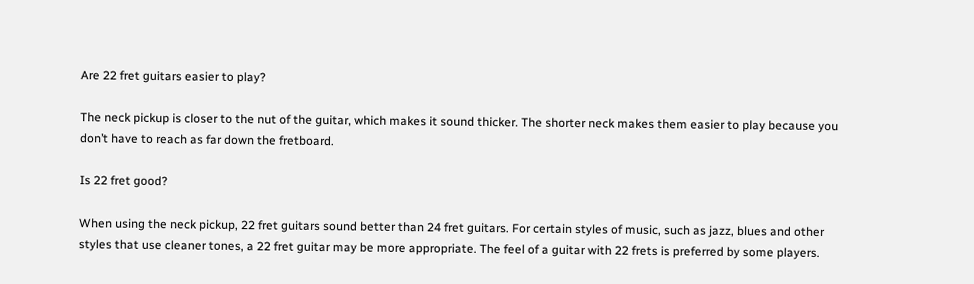Are 22 fret guitars easier to play?

The neck pickup is closer to the nut of the guitar, which makes it sound thicker. The shorter neck makes them easier to play because you don’t have to reach as far down the fretboard.

Is 22 fret good?

When using the neck pickup, 22 fret guitars sound better than 24 fret guitars. For certain styles of music, such as jazz, blues and other styles that use cleaner tones, a 22 fret guitar may be more appropriate. The feel of a guitar with 22 frets is preferred by some players.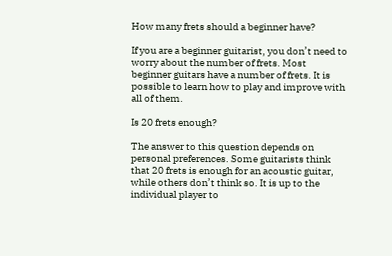How many frets should a beginner have?

If you are a beginner guitarist, you don’t need to worry about the number of frets. Most beginner guitars have a number of frets. It is possible to learn how to play and improve with all of them.

Is 20 frets enough?

The answer to this question depends on personal preferences. Some guitarists think that 20 frets is enough for an acoustic guitar, while others don’t think so. It is up to the individual player to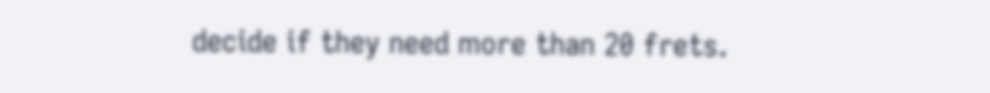decide if they need more than 20 frets.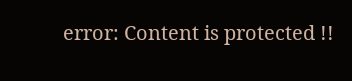error: Content is protected !!